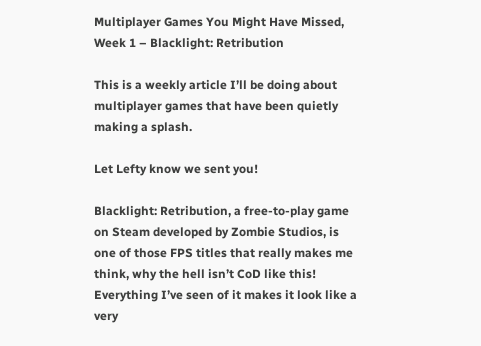Multiplayer Games You Might Have Missed, Week 1 – Blacklight: Retribution

This is a weekly article I’ll be doing about multiplayer games that have been quietly making a splash.

Let Lefty know we sent you!

Blacklight: Retribution, a free-to-play game on Steam developed by Zombie Studios, is one of those FPS titles that really makes me think, why the hell isn’t CoD like this!  Everything I’ve seen of it makes it look like a very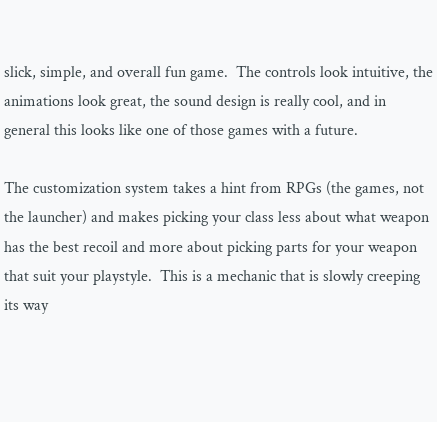slick, simple, and overall fun game.  The controls look intuitive, the animations look great, the sound design is really cool, and in general this looks like one of those games with a future.

The customization system takes a hint from RPGs (the games, not the launcher) and makes picking your class less about what weapon has the best recoil and more about picking parts for your weapon that suit your playstyle.  This is a mechanic that is slowly creeping its way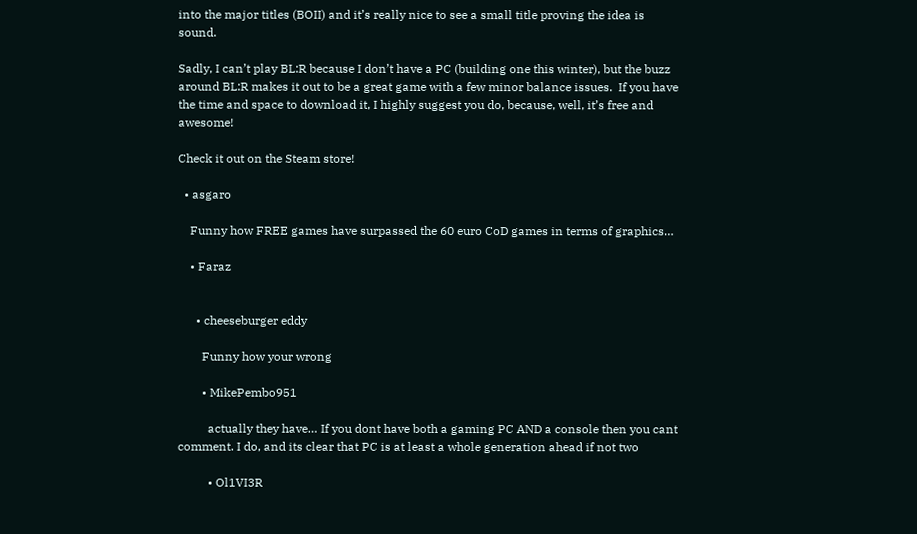into the major titles (BOII) and it’s really nice to see a small title proving the idea is sound.

Sadly, I can’t play BL:R because I don’t have a PC (building one this winter), but the buzz around BL:R makes it out to be a great game with a few minor balance issues.  If you have the time and space to download it, I highly suggest you do, because, well, it’s free and awesome!

Check it out on the Steam store!

  • asgaro

    Funny how FREE games have surpassed the 60 euro CoD games in terms of graphics…

    • Faraz


      • cheeseburger eddy

        Funny how your wrong

        • MikePembo951

          actually they have… If you dont have both a gaming PC AND a console then you cant comment. I do, and its clear that PC is at least a whole generation ahead if not two

          • Ol1VI3R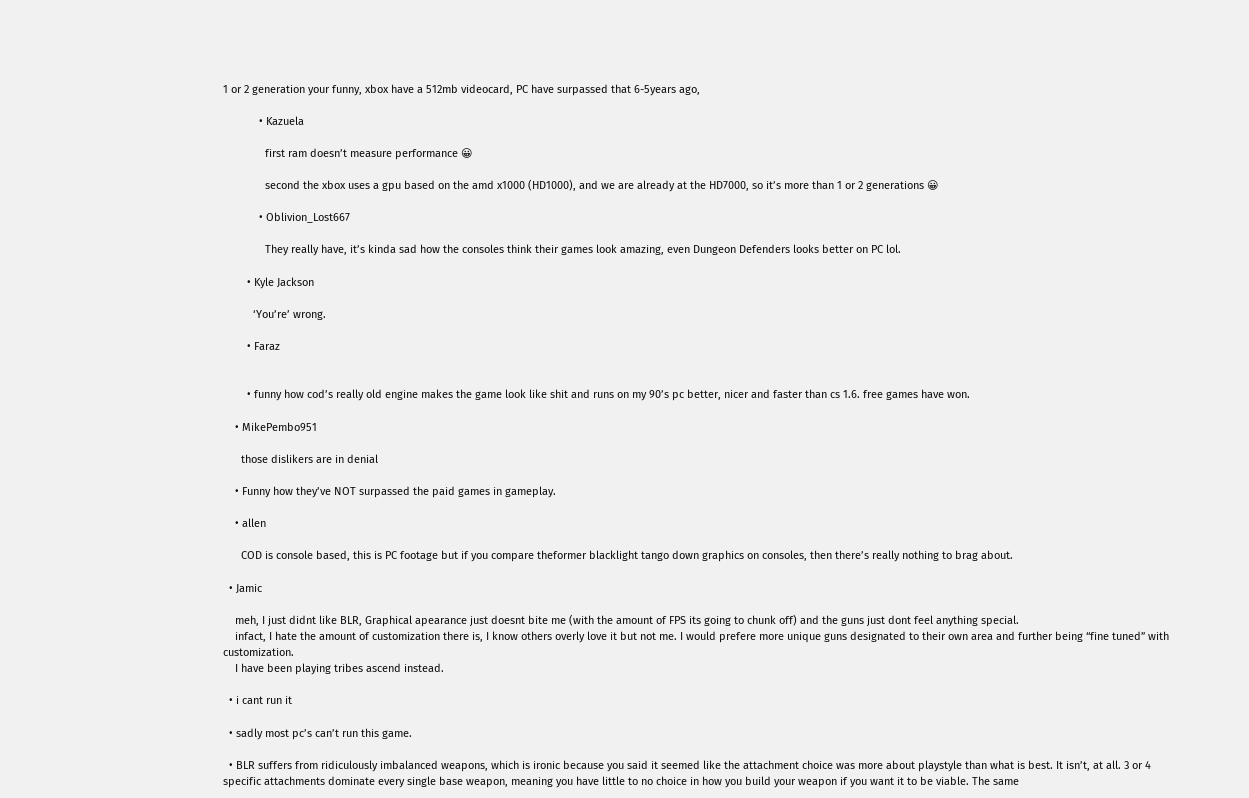1 or 2 generation your funny, xbox have a 512mb videocard, PC have surpassed that 6-5years ago,

            • Kazuela

              first ram doesn’t measure performance 😀

              second the xbox uses a gpu based on the amd x1000 (HD1000), and we are already at the HD7000, so it’s more than 1 or 2 generations 😀

            • Oblivion_Lost667

              They really have, it’s kinda sad how the consoles think their games look amazing, even Dungeon Defenders looks better on PC lol.

        • Kyle Jackson

          ‘You’re’ wrong.

        • Faraz


        • funny how cod’s really old engine makes the game look like shit and runs on my 90’s pc better, nicer and faster than cs 1.6. free games have won.

    • MikePembo951

      those dislikers are in denial

    • Funny how they’ve NOT surpassed the paid games in gameplay.

    • allen

      COD is console based, this is PC footage but if you compare theformer blacklight tango down graphics on consoles, then there’s really nothing to brag about.

  • Jamic

    meh, I just didnt like BLR, Graphical apearance just doesnt bite me (with the amount of FPS its going to chunk off) and the guns just dont feel anything special.
    infact, I hate the amount of customization there is, I know others overly love it but not me. I would prefere more unique guns designated to their own area and further being “fine tuned” with customization.
    I have been playing tribes ascend instead.

  • i cant run it

  • sadly most pc’s can’t run this game.

  • BLR suffers from ridiculously imbalanced weapons, which is ironic because you said it seemed like the attachment choice was more about playstyle than what is best. It isn’t, at all. 3 or 4 specific attachments dominate every single base weapon, meaning you have little to no choice in how you build your weapon if you want it to be viable. The same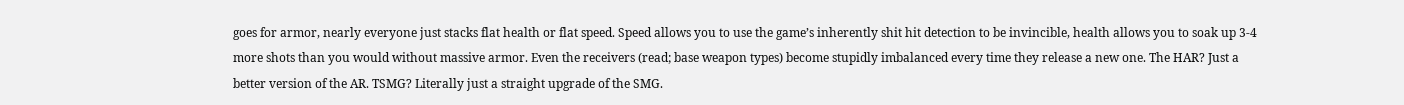goes for armor, nearly everyone just stacks flat health or flat speed. Speed allows you to use the game’s inherently shit hit detection to be invincible, health allows you to soak up 3-4 more shots than you would without massive armor. Even the receivers (read; base weapon types) become stupidly imbalanced every time they release a new one. The HAR? Just a better version of the AR. TSMG? Literally just a straight upgrade of the SMG.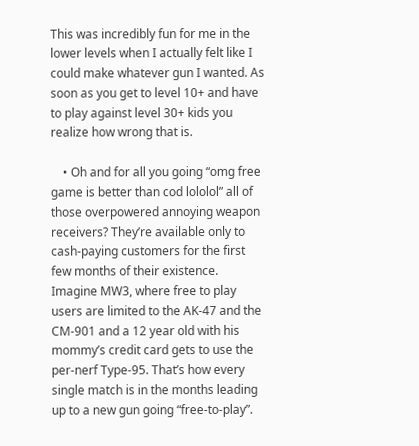This was incredibly fun for me in the lower levels when I actually felt like I could make whatever gun I wanted. As soon as you get to level 10+ and have to play against level 30+ kids you realize how wrong that is.

    • Oh and for all you going “omg free game is better than cod lololol” all of those overpowered annoying weapon receivers? They’re available only to cash-paying customers for the first few months of their existence. Imagine MW3, where free to play users are limited to the AK-47 and the CM-901 and a 12 year old with his mommy’s credit card gets to use the per-nerf Type-95. That’s how every single match is in the months leading up to a new gun going “free-to-play”.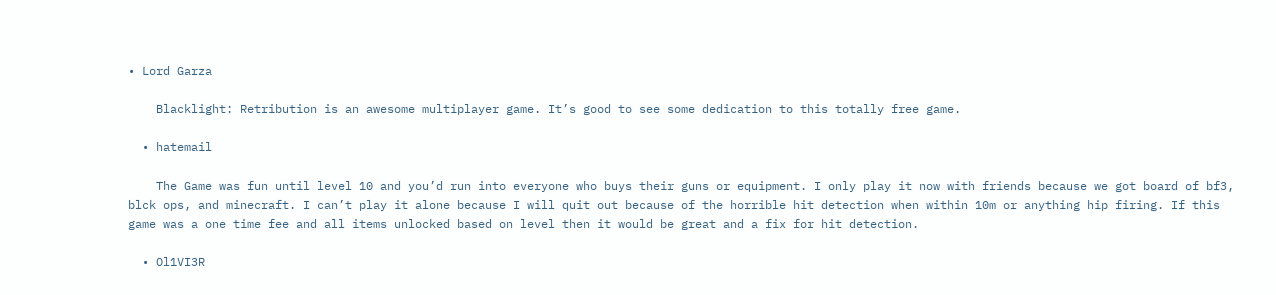• Lord Garza

    Blacklight: Retribution is an awesome multiplayer game. It’s good to see some dedication to this totally free game.

  • hatemail

    The Game was fun until level 10 and you’d run into everyone who buys their guns or equipment. I only play it now with friends because we got board of bf3, blck ops, and minecraft. I can’t play it alone because I will quit out because of the horrible hit detection when within 10m or anything hip firing. If this game was a one time fee and all items unlocked based on level then it would be great and a fix for hit detection.

  • Ol1VI3R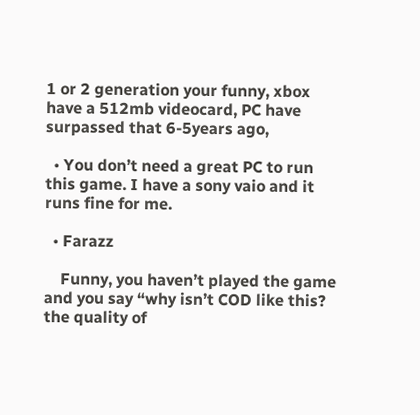1 or 2 generation your funny, xbox have a 512mb videocard, PC have surpassed that 6-5years ago,

  • You don’t need a great PC to run this game. I have a sony vaio and it runs fine for me.

  • Farazz

    Funny, you haven’t played the game and you say “why isn’t COD like this? the quality of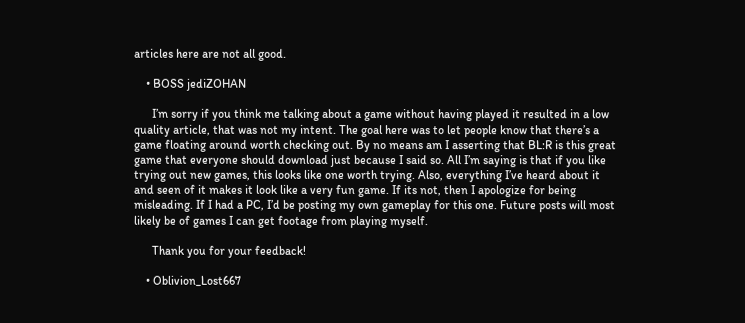articles here are not all good.

    • BOSS jediZOHAN

      I’m sorry if you think me talking about a game without having played it resulted in a low quality article, that was not my intent. The goal here was to let people know that there’s a game floating around worth checking out. By no means am I asserting that BL:R is this great game that everyone should download just because I said so. All I’m saying is that if you like trying out new games, this looks like one worth trying. Also, everything I’ve heard about it and seen of it makes it look like a very fun game. If its not, then I apologize for being misleading. If I had a PC, I’d be posting my own gameplay for this one. Future posts will most likely be of games I can get footage from playing myself.

      Thank you for your feedback!

    • Oblivion_Lost667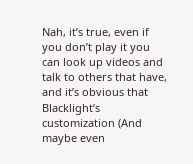Nah, it’s true, even if you don’t play it you can look up videos and talk to others that have, and it’s obvious that Blacklight’s customization (And maybe even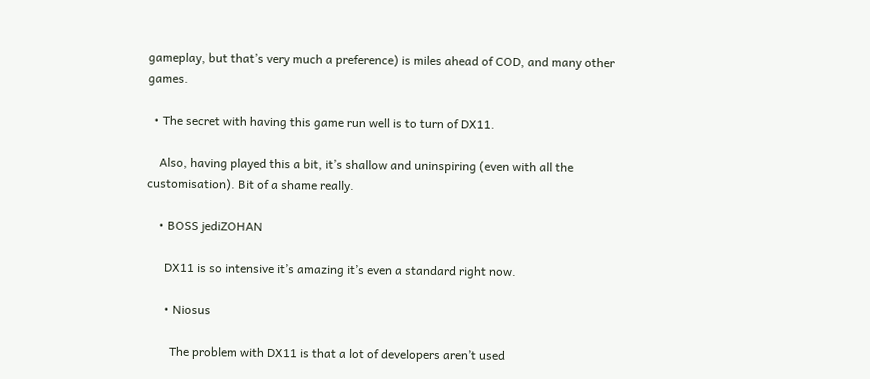gameplay, but that’s very much a preference) is miles ahead of COD, and many other games.

  • The secret with having this game run well is to turn of DX11.

    Also, having played this a bit, it’s shallow and uninspiring (even with all the customisation). Bit of a shame really.

    • BOSS jediZOHAN

      DX11 is so intensive it’s amazing it’s even a standard right now.

      • Niosus

        The problem with DX11 is that a lot of developers aren’t used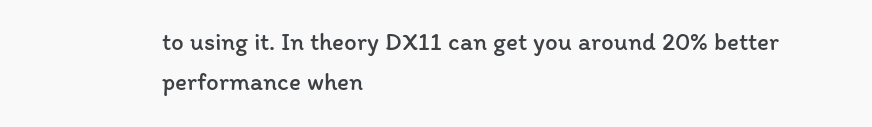to using it. In theory DX11 can get you around 20% better performance when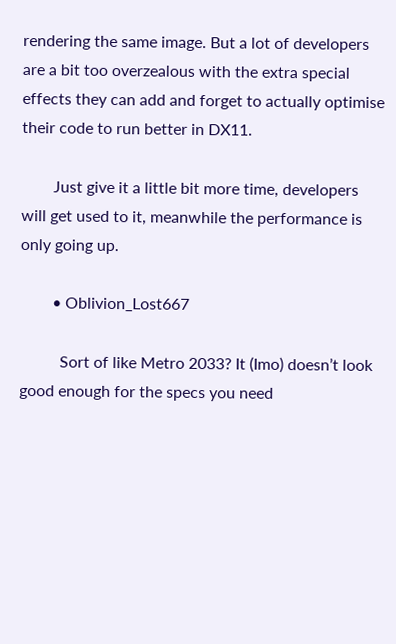rendering the same image. But a lot of developers are a bit too overzealous with the extra special effects they can add and forget to actually optimise their code to run better in DX11.

        Just give it a little bit more time, developers will get used to it, meanwhile the performance is only going up.

        • Oblivion_Lost667

          Sort of like Metro 2033? It (Imo) doesn’t look good enough for the specs you need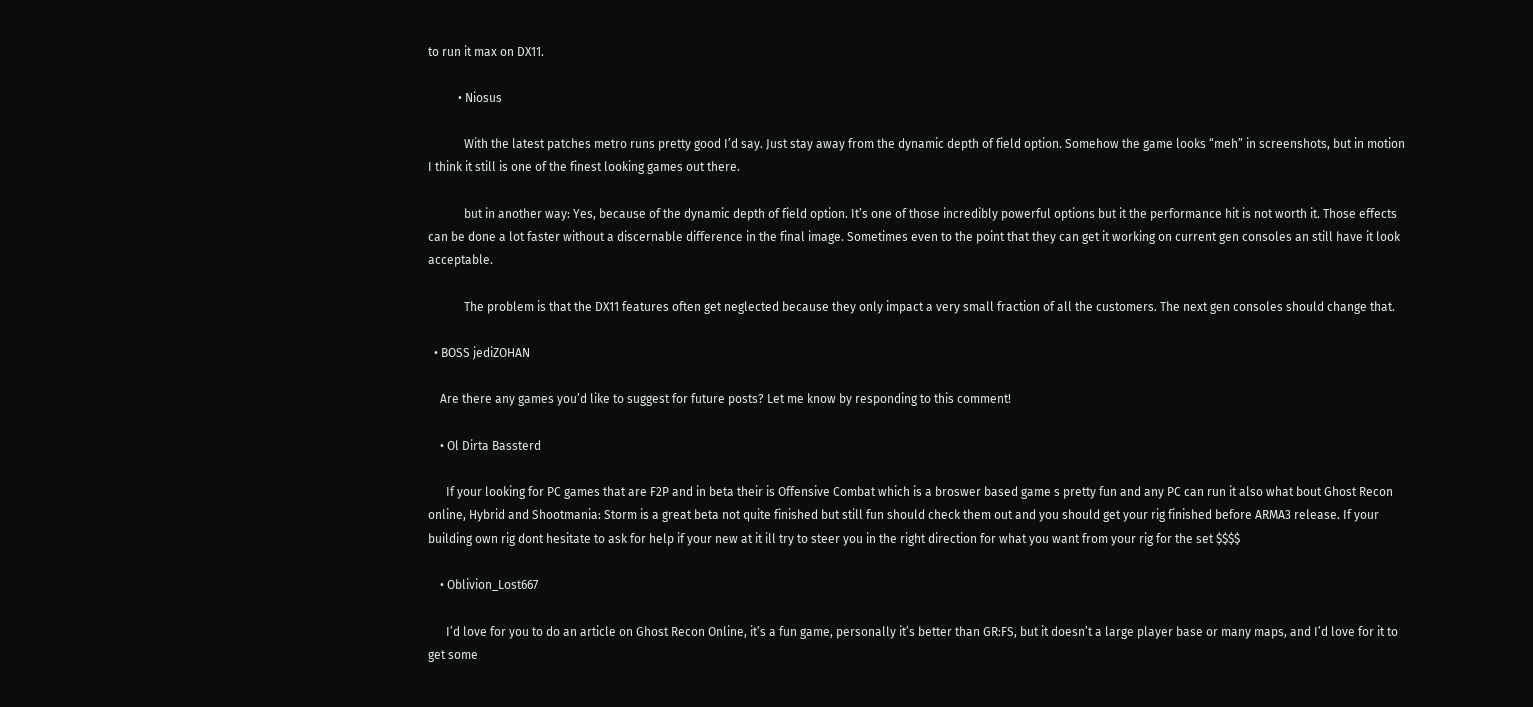to run it max on DX11.

          • Niosus

            With the latest patches metro runs pretty good I’d say. Just stay away from the dynamic depth of field option. Somehow the game looks “meh” in screenshots, but in motion I think it still is one of the finest looking games out there.

            but in another way: Yes, because of the dynamic depth of field option. It’s one of those incredibly powerful options but it the performance hit is not worth it. Those effects can be done a lot faster without a discernable difference in the final image. Sometimes even to the point that they can get it working on current gen consoles an still have it look acceptable.

            The problem is that the DX11 features often get neglected because they only impact a very small fraction of all the customers. The next gen consoles should change that.

  • BOSS jediZOHAN

    Are there any games you’d like to suggest for future posts? Let me know by responding to this comment!

    • Ol Dirta Bassterd

      If your looking for PC games that are F2P and in beta their is Offensive Combat which is a broswer based game s pretty fun and any PC can run it also what bout Ghost Recon online, Hybrid and Shootmania: Storm is a great beta not quite finished but still fun should check them out and you should get your rig finished before ARMA3 release. If your building own rig dont hesitate to ask for help if your new at it ill try to steer you in the right direction for what you want from your rig for the set $$$$

    • Oblivion_Lost667

      I’d love for you to do an article on Ghost Recon Online, it’s a fun game, personally it’s better than GR:FS, but it doesn’t a large player base or many maps, and I’d love for it to get some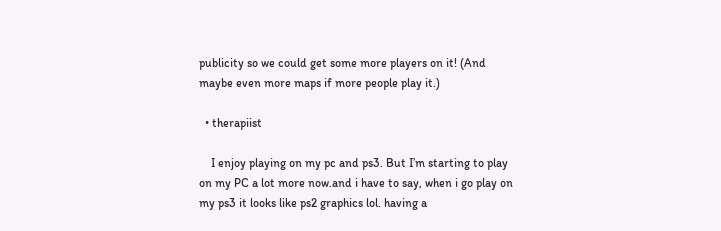publicity so we could get some more players on it! (And maybe even more maps if more people play it.)

  • therapiist

    I enjoy playing on my pc and ps3. But I’m starting to play on my PC a lot more now.and i have to say, when i go play on my ps3 it looks like ps2 graphics lol. having a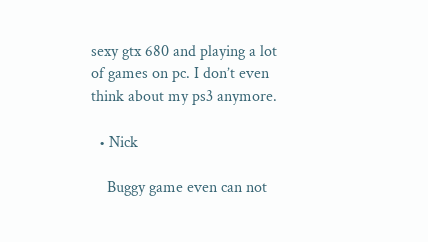sexy gtx 680 and playing a lot of games on pc. I don’t even think about my ps3 anymore.

  • Nick

    Buggy game even can not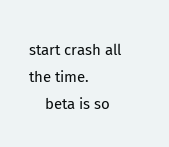start crash all the time.
    beta is so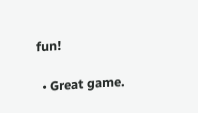fun!

  • Great game.